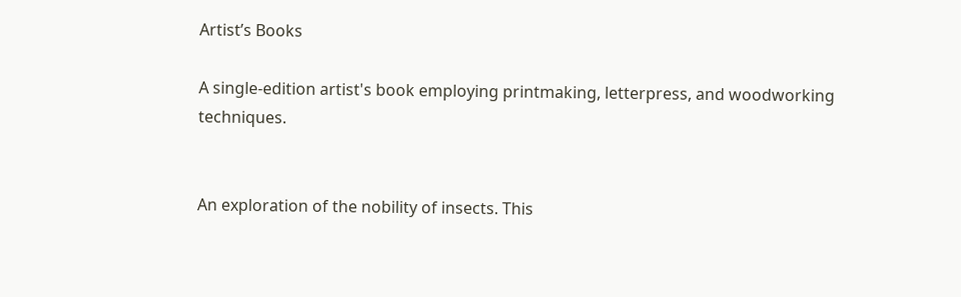Artist’s Books

A single-edition artist's book employing printmaking, letterpress, and woodworking techniques.


An exploration of the nobility of insects. This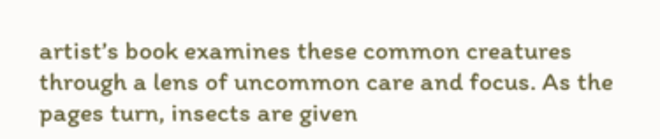artist’s book examines these common creatures through a lens of uncommon care and focus. As the pages turn, insects are given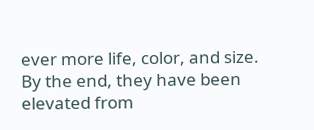ever more life, color, and size. By the end, they have been elevated from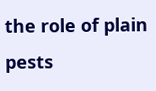the role of plain pests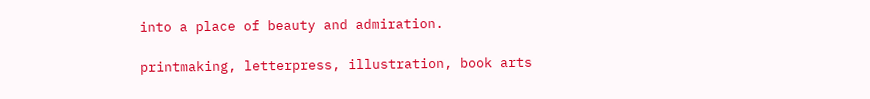into a place of beauty and admiration.

printmaking, letterpress, illustration, book arts